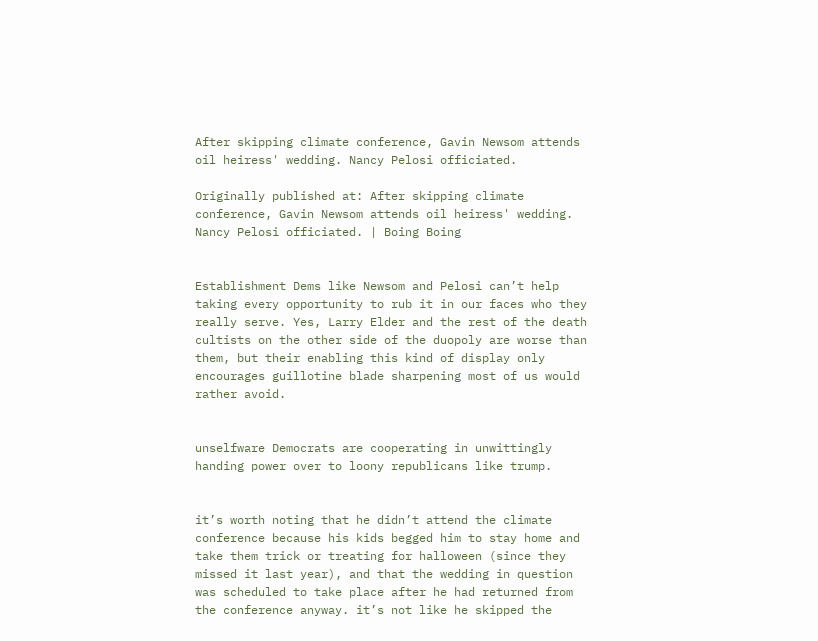After skipping climate conference, Gavin Newsom attends oil heiress' wedding. Nancy Pelosi officiated.

Originally published at: After skipping climate conference, Gavin Newsom attends oil heiress' wedding. Nancy Pelosi officiated. | Boing Boing


Establishment Dems like Newsom and Pelosi can’t help taking every opportunity to rub it in our faces who they really serve. Yes, Larry Elder and the rest of the death cultists on the other side of the duopoly are worse than them, but their enabling this kind of display only encourages guillotine blade sharpening most of us would rather avoid.


unselfware Democrats are cooperating in unwittingly handing power over to loony republicans like trump.


it’s worth noting that he didn’t attend the climate conference because his kids begged him to stay home and take them trick or treating for halloween (since they missed it last year), and that the wedding in question was scheduled to take place after he had returned from the conference anyway. it’s not like he skipped the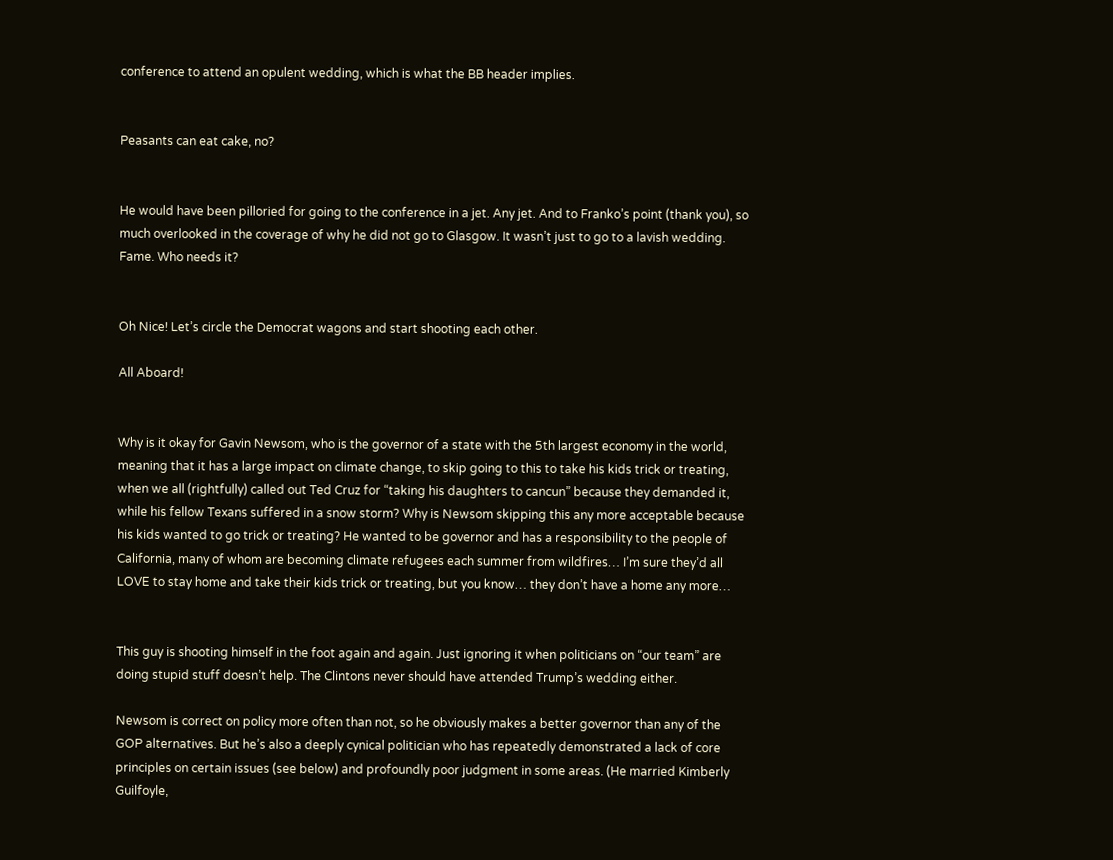conference to attend an opulent wedding, which is what the BB header implies.


Peasants can eat cake, no?


He would have been pilloried for going to the conference in a jet. Any jet. And to Franko’s point (thank you), so much overlooked in the coverage of why he did not go to Glasgow. It wasn’t just to go to a lavish wedding.
Fame. Who needs it?


Oh Nice! Let’s circle the Democrat wagons and start shooting each other.

All Aboard!


Why is it okay for Gavin Newsom, who is the governor of a state with the 5th largest economy in the world, meaning that it has a large impact on climate change, to skip going to this to take his kids trick or treating, when we all (rightfully) called out Ted Cruz for “taking his daughters to cancun” because they demanded it, while his fellow Texans suffered in a snow storm? Why is Newsom skipping this any more acceptable because his kids wanted to go trick or treating? He wanted to be governor and has a responsibility to the people of California, many of whom are becoming climate refugees each summer from wildfires… I’m sure they’d all LOVE to stay home and take their kids trick or treating, but you know… they don’t have a home any more…


This guy is shooting himself in the foot again and again. Just ignoring it when politicians on “our team” are doing stupid stuff doesn’t help. The Clintons never should have attended Trump’s wedding either.

Newsom is correct on policy more often than not, so he obviously makes a better governor than any of the GOP alternatives. But he’s also a deeply cynical politician who has repeatedly demonstrated a lack of core principles on certain issues (see below) and profoundly poor judgment in some areas. (He married Kimberly Guilfoyle,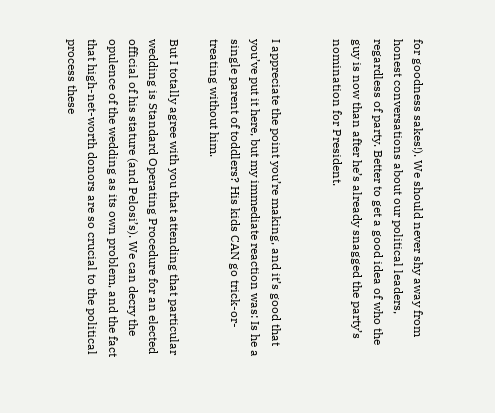for goodness sakes!). We should never shy away from honest conversations about our political leaders, regardless of party. Better to get a good idea of who the guy is now than after he’s already snagged the party’s nomination for President.


I appreciate the point you’re making, and it’s good that you’ve put it here, but my immediate reaction was: Is he a single parent of toddlers? His kids CAN go trick-or-treating without him.

But I totally agree with you that attending that particular wedding is Standard Operating Procedure for an elected official of his stature (and Pelosi’s). We can decry the opulence of the wedding as its own problem, and the fact that high-net-worth donors are so crucial to the political process these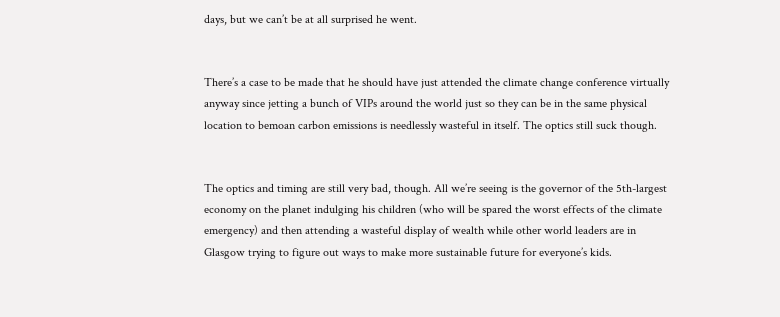days, but we can’t be at all surprised he went.


There’s a case to be made that he should have just attended the climate change conference virtually anyway since jetting a bunch of VIPs around the world just so they can be in the same physical location to bemoan carbon emissions is needlessly wasteful in itself. The optics still suck though.


The optics and timing are still very bad, though. All we’re seeing is the governor of the 5th-largest economy on the planet indulging his children (who will be spared the worst effects of the climate emergency) and then attending a wasteful display of wealth while other world leaders are in Glasgow trying to figure out ways to make more sustainable future for everyone’s kids.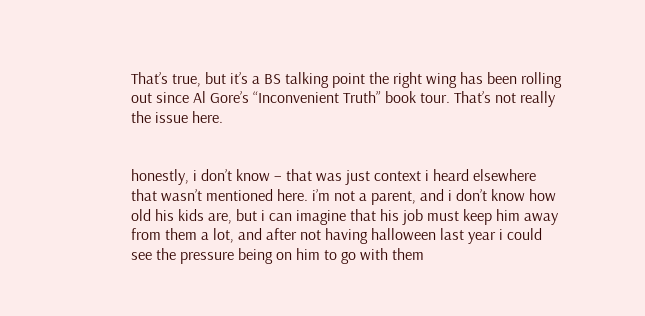That’s true, but it’s a BS talking point the right wing has been rolling out since Al Gore’s “Inconvenient Truth” book tour. That’s not really the issue here.


honestly, i don’t know – that was just context i heard elsewhere that wasn’t mentioned here. i’m not a parent, and i don’t know how old his kids are, but i can imagine that his job must keep him away from them a lot, and after not having halloween last year i could see the pressure being on him to go with them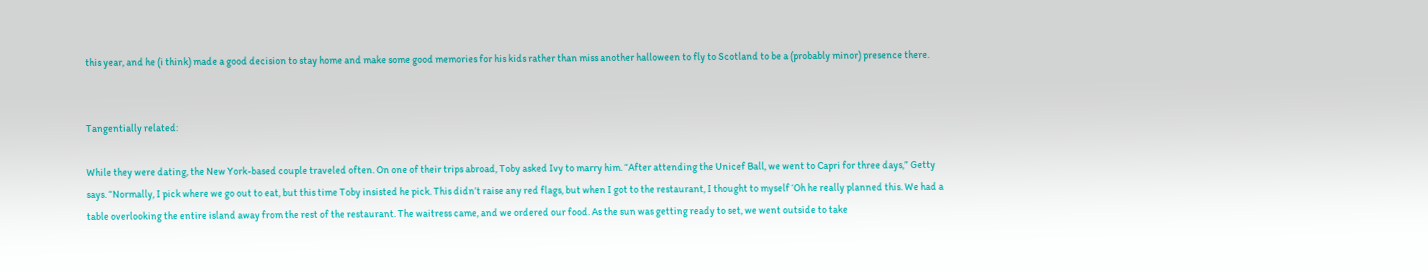this year, and he (i think) made a good decision to stay home and make some good memories for his kids rather than miss another halloween to fly to Scotland to be a (probably minor) presence there.


Tangentially related:

While they were dating, the New York-based couple traveled often. On one of their trips abroad, Toby asked Ivy to marry him. “After attending the Unicef Ball, we went to Capri for three days,” Getty says. “Normally, I pick where we go out to eat, but this time Toby insisted he pick. This didn’t raise any red flags, but when I got to the restaurant, I thought to myself ‘Oh he really planned this. We had a table overlooking the entire island away from the rest of the restaurant. The waitress came, and we ordered our food. As the sun was getting ready to set, we went outside to take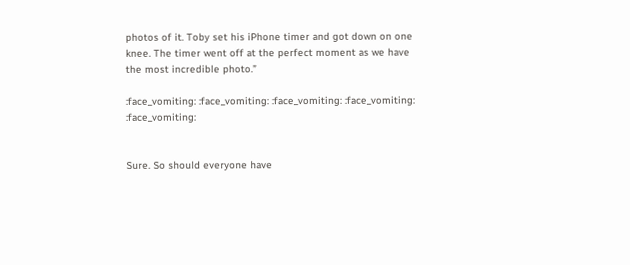photos of it. Toby set his iPhone timer and got down on one knee. The timer went off at the perfect moment as we have the most incredible photo.”

:face_vomiting: :face_vomiting: :face_vomiting: :face_vomiting: :face_vomiting:


Sure. So should everyone have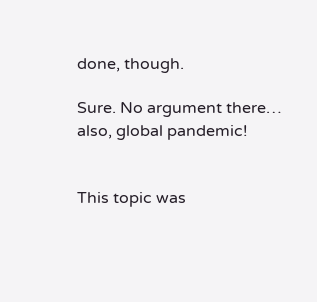done, though.

Sure. No argument there… also, global pandemic!


This topic was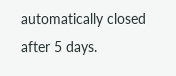automatically closed after 5 days.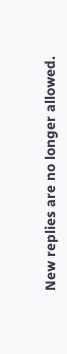New replies are no longer allowed.